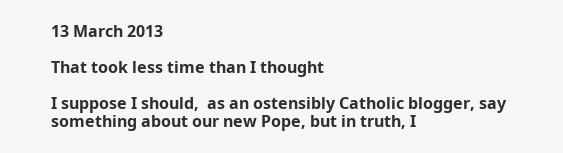13 March 2013

That took less time than I thought

I suppose I should,  as an ostensibly Catholic blogger, say something about our new Pope, but in truth, I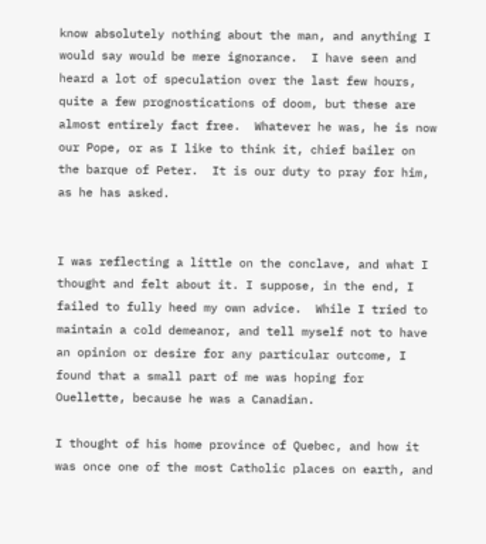know absolutely nothing about the man, and anything I would say would be mere ignorance.  I have seen and heard a lot of speculation over the last few hours, quite a few prognostications of doom, but these are almost entirely fact free.  Whatever he was, he is now our Pope, or as I like to think it, chief bailer on the barque of Peter.  It is our duty to pray for him, as he has asked.


I was reflecting a little on the conclave, and what I thought and felt about it. I suppose, in the end, I failed to fully heed my own advice.  While I tried to maintain a cold demeanor, and tell myself not to have an opinion or desire for any particular outcome, I found that a small part of me was hoping for Ouellette, because he was a Canadian.

I thought of his home province of Quebec, and how it was once one of the most Catholic places on earth, and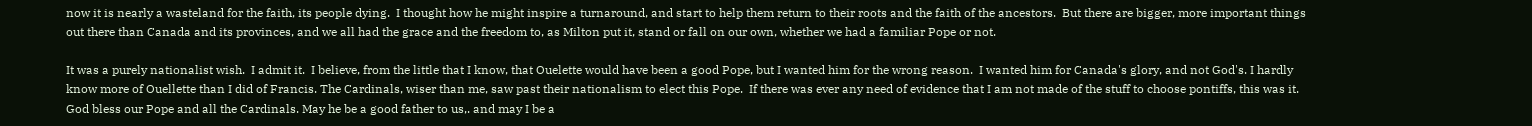now it is nearly a wasteland for the faith, its people dying.  I thought how he might inspire a turnaround, and start to help them return to their roots and the faith of the ancestors.  But there are bigger, more important things out there than Canada and its provinces, and we all had the grace and the freedom to, as Milton put it, stand or fall on our own, whether we had a familiar Pope or not.

It was a purely nationalist wish.  I admit it.  I believe, from the little that I know, that Ouelette would have been a good Pope, but I wanted him for the wrong reason.  I wanted him for Canada's glory, and not God's. I hardly know more of Ouellette than I did of Francis. The Cardinals, wiser than me, saw past their nationalism to elect this Pope.  If there was ever any need of evidence that I am not made of the stuff to choose pontiffs, this was it.  God bless our Pope and all the Cardinals. May he be a good father to us,. and may I be a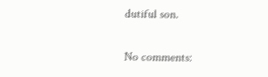dutiful son.

No comments: